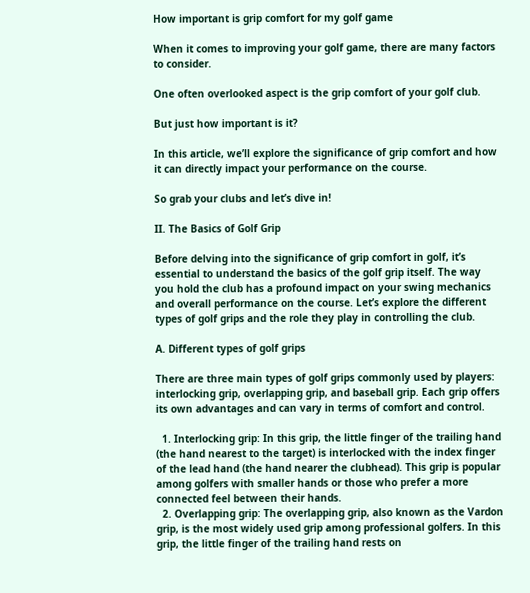How important is grip comfort for my golf game

When it comes to improving your golf game, there are many factors to consider.

One often overlooked aspect is the grip comfort of your golf club.

But just how important is it?

In this article, we’ll explore the significance of grip comfort and how it can directly impact your performance on the course.

So grab your clubs and let’s dive in!

II. The Basics of Golf Grip

Before delving into the significance of grip comfort in golf, it’s essential to understand the basics of the golf grip itself. The way you hold the club has a profound impact on your swing mechanics and overall performance on the course. Let’s explore the different types of golf grips and the role they play in controlling the club.

A. Different types of golf grips

There are three main types of golf grips commonly used by players: interlocking grip, overlapping grip, and baseball grip. Each grip offers its own advantages and can vary in terms of comfort and control.

  1. Interlocking grip: In this grip, the little finger of the trailing hand (the hand nearest to the target) is interlocked with the index finger of the lead hand (the hand nearer the clubhead). This grip is popular among golfers with smaller hands or those who prefer a more connected feel between their hands.
  2. Overlapping grip: The overlapping grip, also known as the Vardon grip, is the most widely used grip among professional golfers. In this grip, the little finger of the trailing hand rests on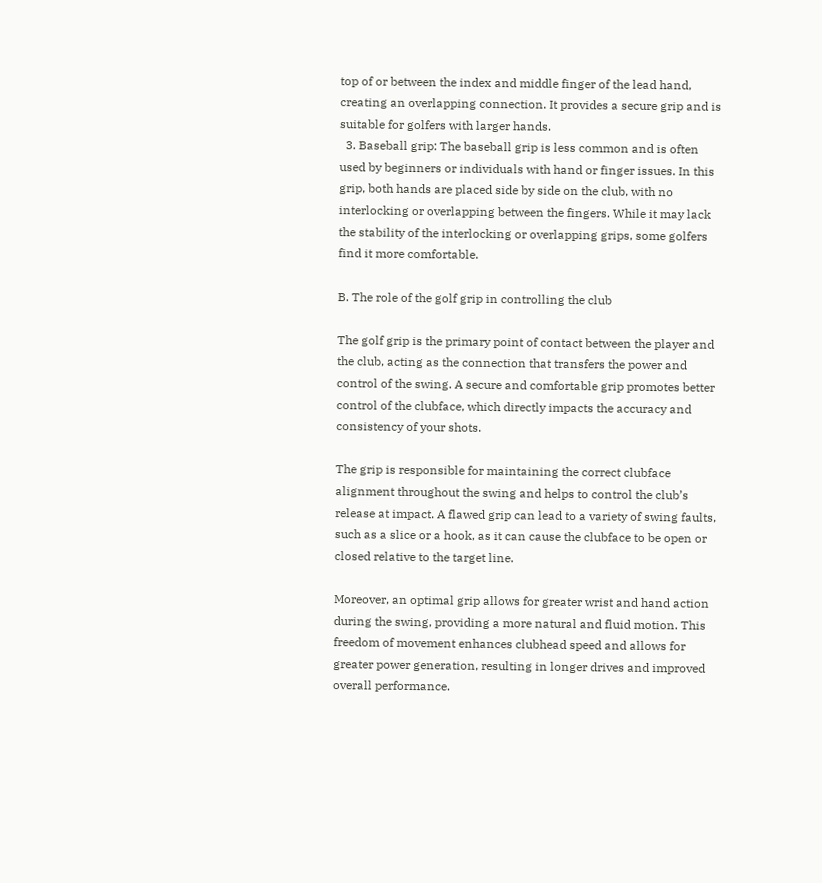top of or between the index and middle finger of the lead hand, creating an overlapping connection. It provides a secure grip and is suitable for golfers with larger hands.
  3. Baseball grip: The baseball grip is less common and is often used by beginners or individuals with hand or finger issues. In this grip, both hands are placed side by side on the club, with no interlocking or overlapping between the fingers. While it may lack the stability of the interlocking or overlapping grips, some golfers find it more comfortable.

B. The role of the golf grip in controlling the club

The golf grip is the primary point of contact between the player and the club, acting as the connection that transfers the power and control of the swing. A secure and comfortable grip promotes better control of the clubface, which directly impacts the accuracy and consistency of your shots.

The grip is responsible for maintaining the correct clubface alignment throughout the swing and helps to control the club’s release at impact. A flawed grip can lead to a variety of swing faults, such as a slice or a hook, as it can cause the clubface to be open or closed relative to the target line.

Moreover, an optimal grip allows for greater wrist and hand action during the swing, providing a more natural and fluid motion. This freedom of movement enhances clubhead speed and allows for greater power generation, resulting in longer drives and improved overall performance.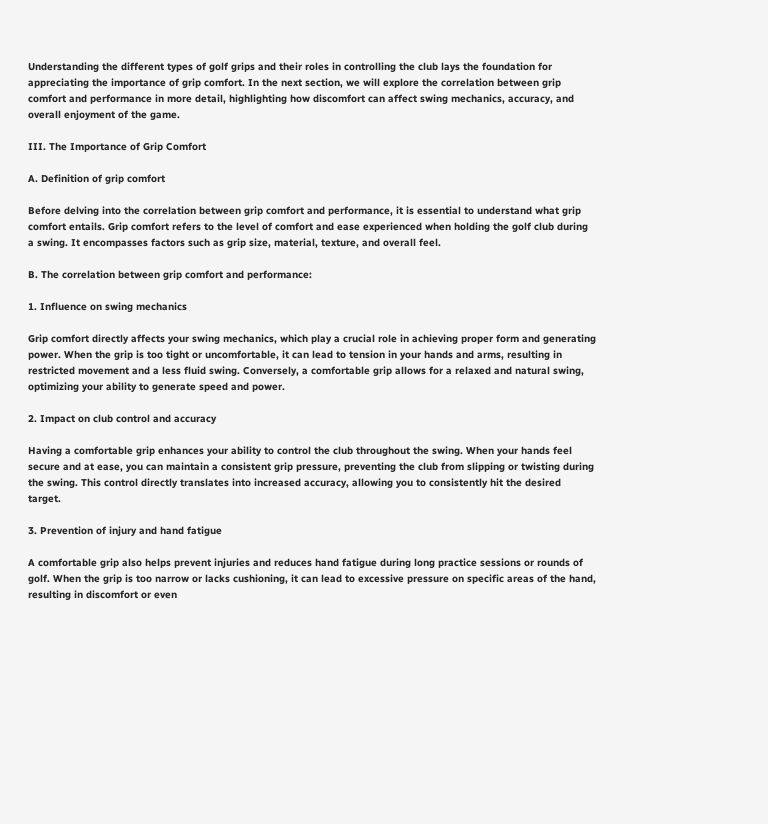Understanding the different types of golf grips and their roles in controlling the club lays the foundation for appreciating the importance of grip comfort. In the next section, we will explore the correlation between grip comfort and performance in more detail, highlighting how discomfort can affect swing mechanics, accuracy, and overall enjoyment of the game.

III. The Importance of Grip Comfort

A. Definition of grip comfort

Before delving into the correlation between grip comfort and performance, it is essential to understand what grip comfort entails. Grip comfort refers to the level of comfort and ease experienced when holding the golf club during a swing. It encompasses factors such as grip size, material, texture, and overall feel.

B. The correlation between grip comfort and performance:

1. Influence on swing mechanics

Grip comfort directly affects your swing mechanics, which play a crucial role in achieving proper form and generating power. When the grip is too tight or uncomfortable, it can lead to tension in your hands and arms, resulting in restricted movement and a less fluid swing. Conversely, a comfortable grip allows for a relaxed and natural swing, optimizing your ability to generate speed and power.

2. Impact on club control and accuracy

Having a comfortable grip enhances your ability to control the club throughout the swing. When your hands feel secure and at ease, you can maintain a consistent grip pressure, preventing the club from slipping or twisting during the swing. This control directly translates into increased accuracy, allowing you to consistently hit the desired target.

3. Prevention of injury and hand fatigue

A comfortable grip also helps prevent injuries and reduces hand fatigue during long practice sessions or rounds of golf. When the grip is too narrow or lacks cushioning, it can lead to excessive pressure on specific areas of the hand, resulting in discomfort or even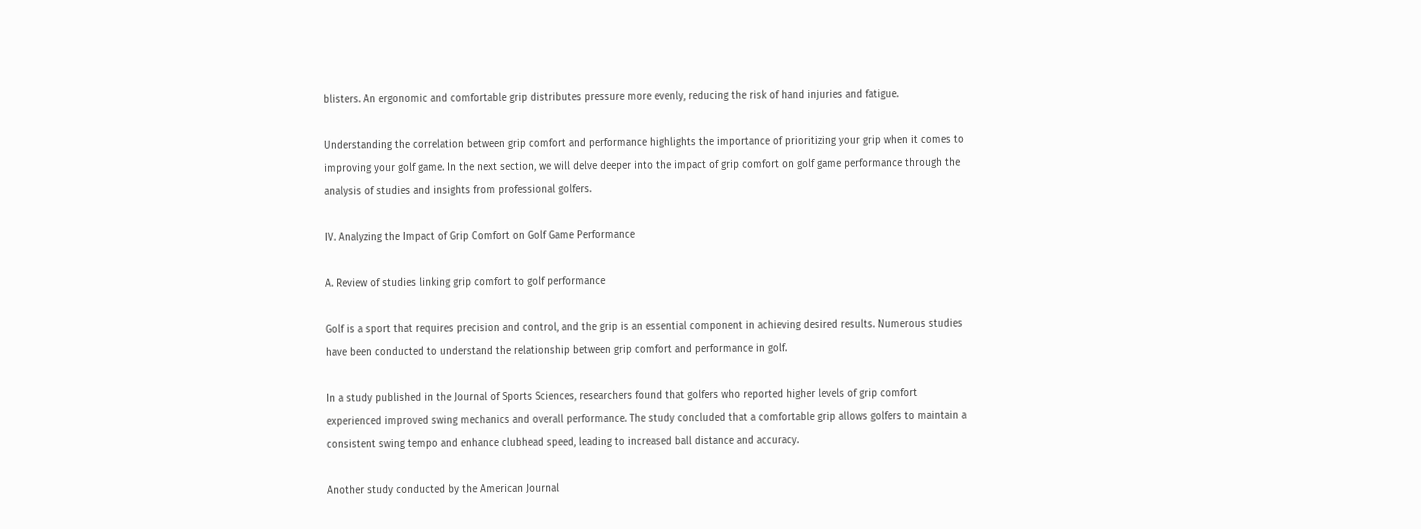blisters. An ergonomic and comfortable grip distributes pressure more evenly, reducing the risk of hand injuries and fatigue.

Understanding the correlation between grip comfort and performance highlights the importance of prioritizing your grip when it comes to improving your golf game. In the next section, we will delve deeper into the impact of grip comfort on golf game performance through the analysis of studies and insights from professional golfers.

IV. Analyzing the Impact of Grip Comfort on Golf Game Performance

A. Review of studies linking grip comfort to golf performance

Golf is a sport that requires precision and control, and the grip is an essential component in achieving desired results. Numerous studies have been conducted to understand the relationship between grip comfort and performance in golf.

In a study published in the Journal of Sports Sciences, researchers found that golfers who reported higher levels of grip comfort experienced improved swing mechanics and overall performance. The study concluded that a comfortable grip allows golfers to maintain a consistent swing tempo and enhance clubhead speed, leading to increased ball distance and accuracy.

Another study conducted by the American Journal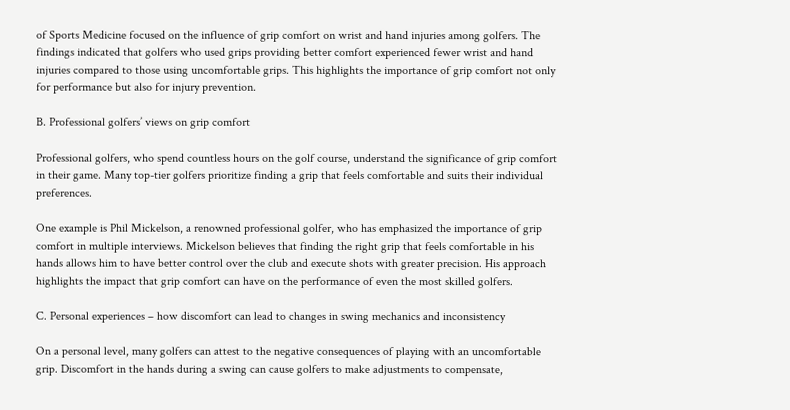of Sports Medicine focused on the influence of grip comfort on wrist and hand injuries among golfers. The findings indicated that golfers who used grips providing better comfort experienced fewer wrist and hand injuries compared to those using uncomfortable grips. This highlights the importance of grip comfort not only for performance but also for injury prevention.

B. Professional golfers’ views on grip comfort

Professional golfers, who spend countless hours on the golf course, understand the significance of grip comfort in their game. Many top-tier golfers prioritize finding a grip that feels comfortable and suits their individual preferences.

One example is Phil Mickelson, a renowned professional golfer, who has emphasized the importance of grip comfort in multiple interviews. Mickelson believes that finding the right grip that feels comfortable in his hands allows him to have better control over the club and execute shots with greater precision. His approach highlights the impact that grip comfort can have on the performance of even the most skilled golfers.

C. Personal experiences – how discomfort can lead to changes in swing mechanics and inconsistency

On a personal level, many golfers can attest to the negative consequences of playing with an uncomfortable grip. Discomfort in the hands during a swing can cause golfers to make adjustments to compensate,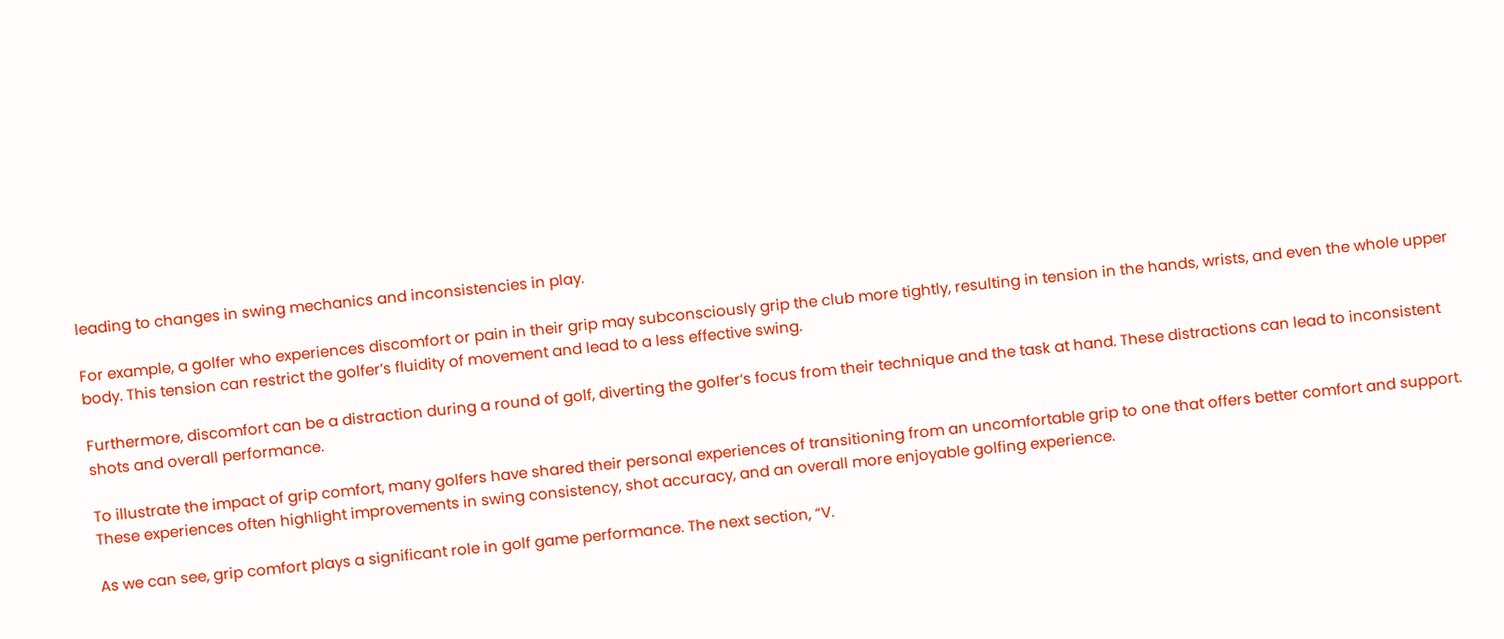leading to changes in swing mechanics and inconsistencies in play.

For example, a golfer who experiences discomfort or pain in their grip may subconsciously grip the club more tightly, resulting in tension in the hands, wrists, and even the whole upper body. This tension can restrict the golfer’s fluidity of movement and lead to a less effective swing.

Furthermore, discomfort can be a distraction during a round of golf, diverting the golfer’s focus from their technique and the task at hand. These distractions can lead to inconsistent shots and overall performance.

To illustrate the impact of grip comfort, many golfers have shared their personal experiences of transitioning from an uncomfortable grip to one that offers better comfort and support. These experiences often highlight improvements in swing consistency, shot accuracy, and an overall more enjoyable golfing experience.

As we can see, grip comfort plays a significant role in golf game performance. The next section, “V.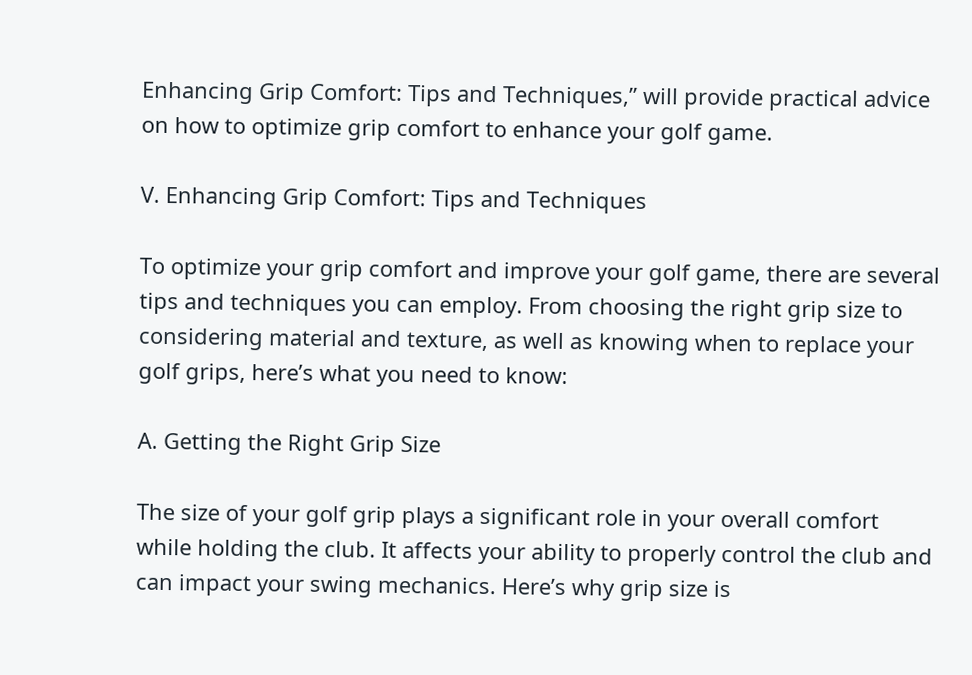Enhancing Grip Comfort: Tips and Techniques,” will provide practical advice on how to optimize grip comfort to enhance your golf game.

V. Enhancing Grip Comfort: Tips and Techniques

To optimize your grip comfort and improve your golf game, there are several tips and techniques you can employ. From choosing the right grip size to considering material and texture, as well as knowing when to replace your golf grips, here’s what you need to know:

A. Getting the Right Grip Size

The size of your golf grip plays a significant role in your overall comfort while holding the club. It affects your ability to properly control the club and can impact your swing mechanics. Here’s why grip size is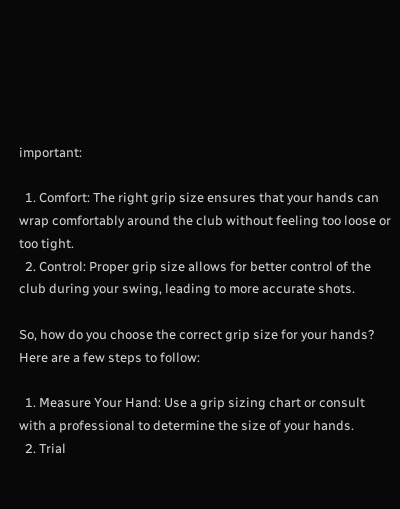important:

  1. Comfort: The right grip size ensures that your hands can wrap comfortably around the club without feeling too loose or too tight.
  2. Control: Proper grip size allows for better control of the club during your swing, leading to more accurate shots.

So, how do you choose the correct grip size for your hands? Here are a few steps to follow:

  1. Measure Your Hand: Use a grip sizing chart or consult with a professional to determine the size of your hands.
  2. Trial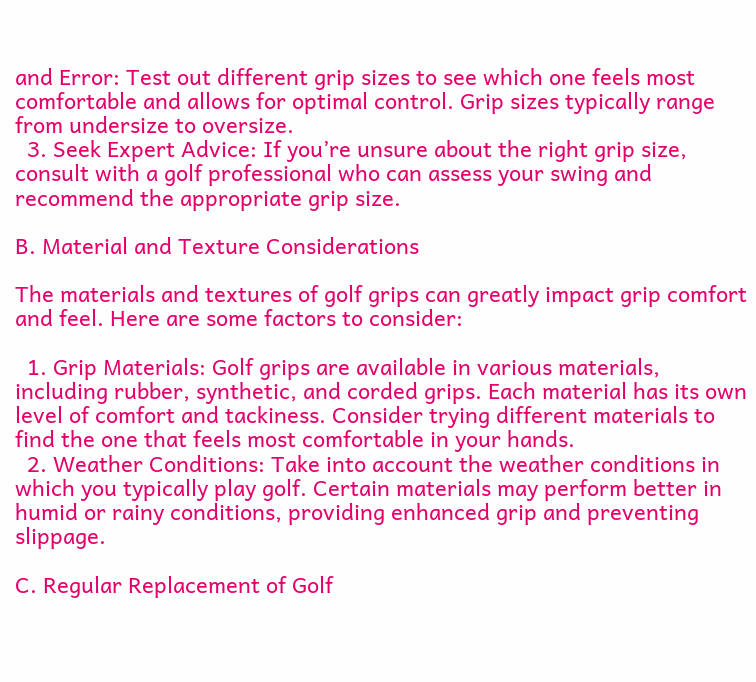and Error: Test out different grip sizes to see which one feels most comfortable and allows for optimal control. Grip sizes typically range from undersize to oversize.
  3. Seek Expert Advice: If you’re unsure about the right grip size, consult with a golf professional who can assess your swing and recommend the appropriate grip size.

B. Material and Texture Considerations

The materials and textures of golf grips can greatly impact grip comfort and feel. Here are some factors to consider:

  1. Grip Materials: Golf grips are available in various materials, including rubber, synthetic, and corded grips. Each material has its own level of comfort and tackiness. Consider trying different materials to find the one that feels most comfortable in your hands.
  2. Weather Conditions: Take into account the weather conditions in which you typically play golf. Certain materials may perform better in humid or rainy conditions, providing enhanced grip and preventing slippage.

C. Regular Replacement of Golf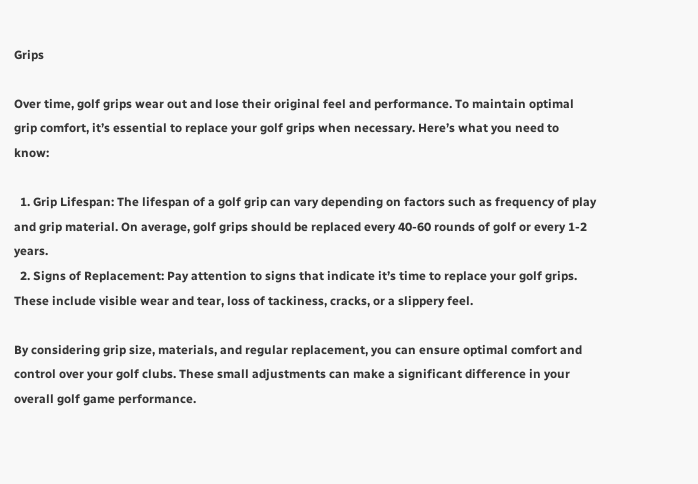Grips

Over time, golf grips wear out and lose their original feel and performance. To maintain optimal grip comfort, it’s essential to replace your golf grips when necessary. Here’s what you need to know:

  1. Grip Lifespan: The lifespan of a golf grip can vary depending on factors such as frequency of play and grip material. On average, golf grips should be replaced every 40-60 rounds of golf or every 1-2 years.
  2. Signs of Replacement: Pay attention to signs that indicate it’s time to replace your golf grips. These include visible wear and tear, loss of tackiness, cracks, or a slippery feel.

By considering grip size, materials, and regular replacement, you can ensure optimal comfort and control over your golf clubs. These small adjustments can make a significant difference in your overall golf game performance.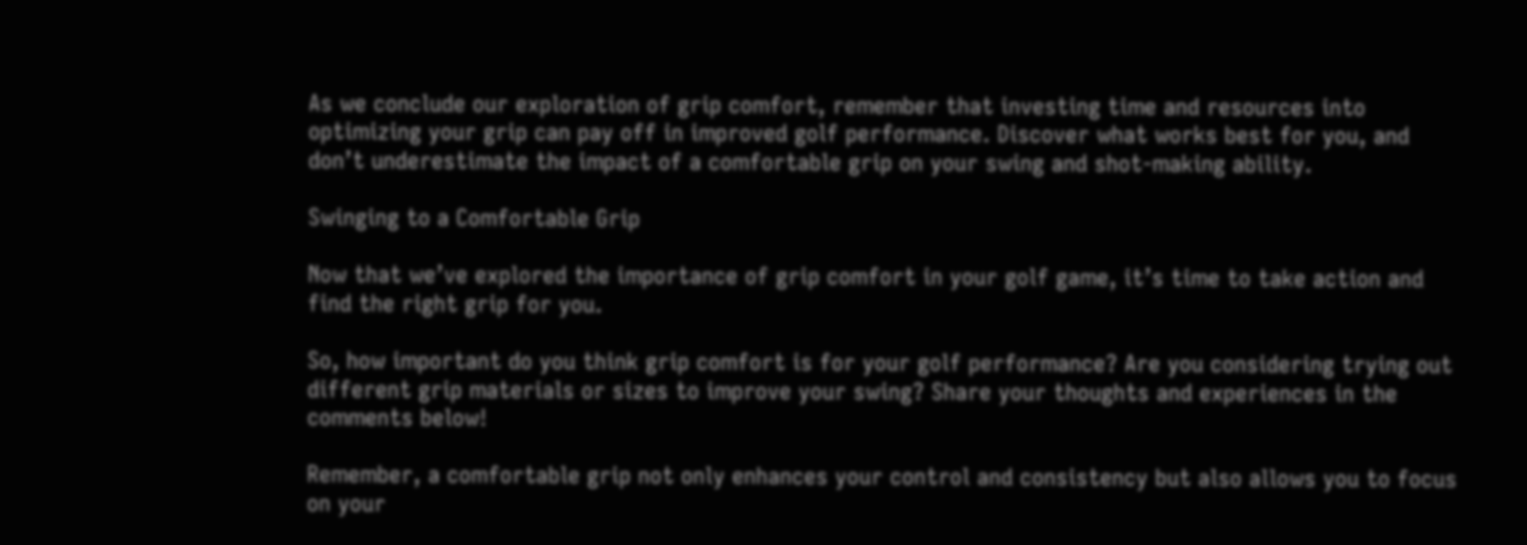As we conclude our exploration of grip comfort, remember that investing time and resources into optimizing your grip can pay off in improved golf performance. Discover what works best for you, and don’t underestimate the impact of a comfortable grip on your swing and shot-making ability.

Swinging to a Comfortable Grip

Now that we’ve explored the importance of grip comfort in your golf game, it’s time to take action and find the right grip for you.

So, how important do you think grip comfort is for your golf performance? Are you considering trying out different grip materials or sizes to improve your swing? Share your thoughts and experiences in the comments below!

Remember, a comfortable grip not only enhances your control and consistency but also allows you to focus on your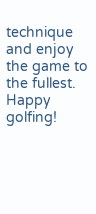technique and enjoy the game to the fullest. Happy golfing!